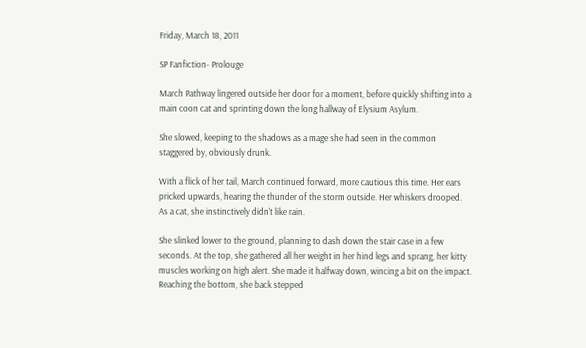Friday, March 18, 2011

SP Fanfiction- Prolouge

March Pathway lingered outside her door for a moment, before quickly shifting into a main coon cat and sprinting down the long hallway of Elysium Asylum.

She slowed, keeping to the shadows as a mage she had seen in the common staggered by, obviously drunk.

With a flick of her tail, March continued forward, more cautious this time. Her ears pricked upwards, hearing the thunder of the storm outside. Her whiskers drooped. As a cat, she instinctively didn't like rain.

She slinked lower to the ground, planning to dash down the stair case in a few seconds. At the top, she gathered all her weight in her hind legs and sprang, her kitty muscles working on high alert. She made it halfway down, wincing a bit on the impact. Reaching the bottom, she back stepped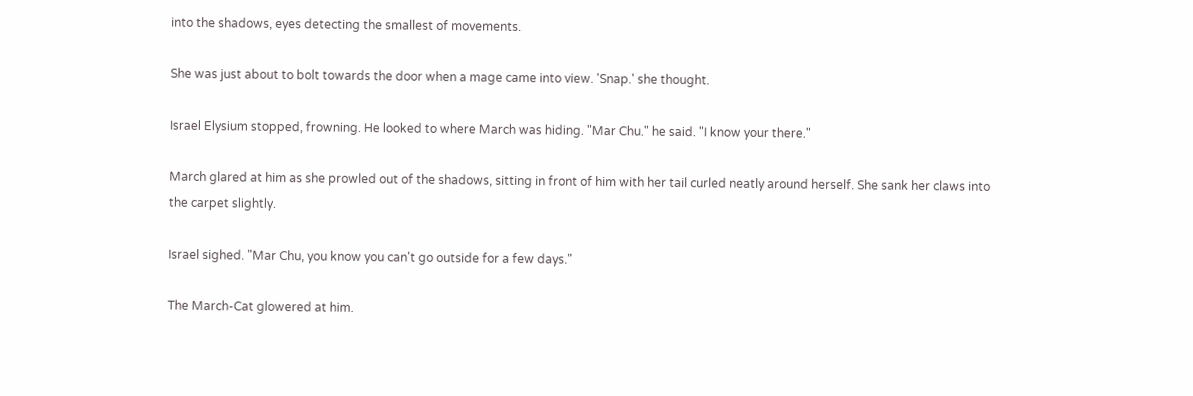into the shadows, eyes detecting the smallest of movements.

She was just about to bolt towards the door when a mage came into view. 'Snap.' she thought.

Israel Elysium stopped, frowning. He looked to where March was hiding. "Mar Chu." he said. "I know your there."

March glared at him as she prowled out of the shadows, sitting in front of him with her tail curled neatly around herself. She sank her claws into the carpet slightly.

Israel sighed. "Mar Chu, you know you can't go outside for a few days."

The March-Cat glowered at him.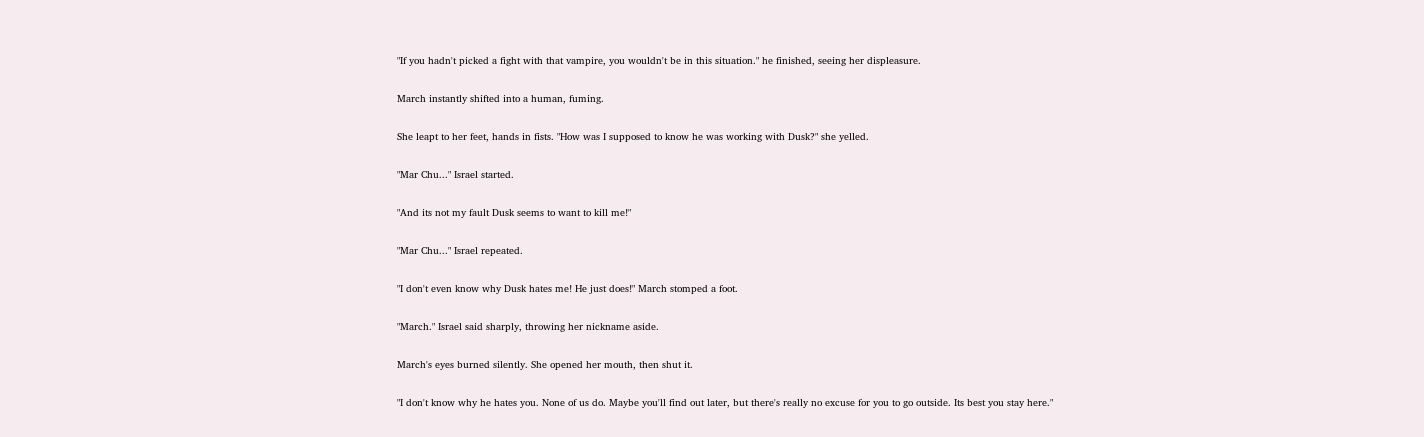"If you hadn't picked a fight with that vampire, you wouldn't be in this situation." he finished, seeing her displeasure.

March instantly shifted into a human, fuming.

She leapt to her feet, hands in fists. "How was I supposed to know he was working with Dusk?" she yelled.

"Mar Chu..." Israel started.

"And its not my fault Dusk seems to want to kill me!"

"Mar Chu..." Israel repeated.

"I don't even know why Dusk hates me! He just does!" March stomped a foot.

"March." Israel said sharply, throwing her nickname aside.

March's eyes burned silently. She opened her mouth, then shut it.

"I don't know why he hates you. None of us do. Maybe you'll find out later, but there's really no excuse for you to go outside. Its best you stay here."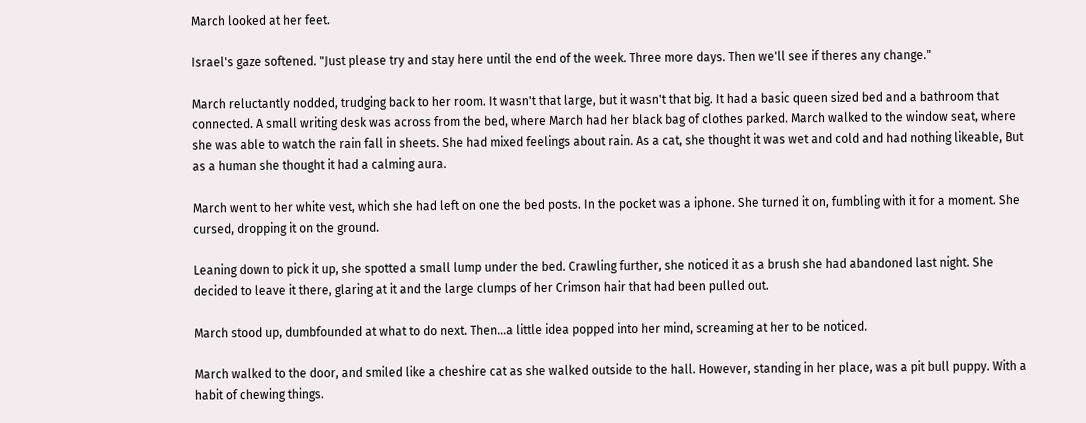March looked at her feet.

Israel's gaze softened. "Just please try and stay here until the end of the week. Three more days. Then we'll see if theres any change."

March reluctantly nodded, trudging back to her room. It wasn't that large, but it wasn't that big. It had a basic queen sized bed and a bathroom that connected. A small writing desk was across from the bed, where March had her black bag of clothes parked. March walked to the window seat, where she was able to watch the rain fall in sheets. She had mixed feelings about rain. As a cat, she thought it was wet and cold and had nothing likeable, But as a human she thought it had a calming aura.

March went to her white vest, which she had left on one the bed posts. In the pocket was a iphone. She turned it on, fumbling with it for a moment. She cursed, dropping it on the ground.

Leaning down to pick it up, she spotted a small lump under the bed. Crawling further, she noticed it as a brush she had abandoned last night. She decided to leave it there, glaring at it and the large clumps of her Crimson hair that had been pulled out.

March stood up, dumbfounded at what to do next. Then...a little idea popped into her mind, screaming at her to be noticed.

March walked to the door, and smiled like a cheshire cat as she walked outside to the hall. However, standing in her place, was a pit bull puppy. With a habit of chewing things.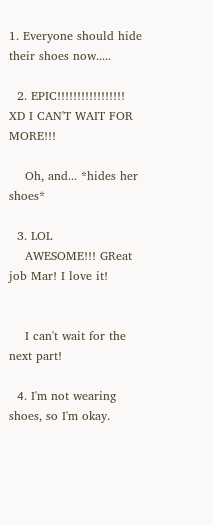1. Everyone should hide their shoes now.....

  2. EPIC!!!!!!!!!!!!!!!!! XD I CAN'T WAIT FOR MORE!!!

    Oh, and... *hides her shoes*

  3. LOL
    AWESOME!!! GReat job Mar! I love it!


    I can't wait for the next part!

  4. I'm not wearing shoes, so I'm okay.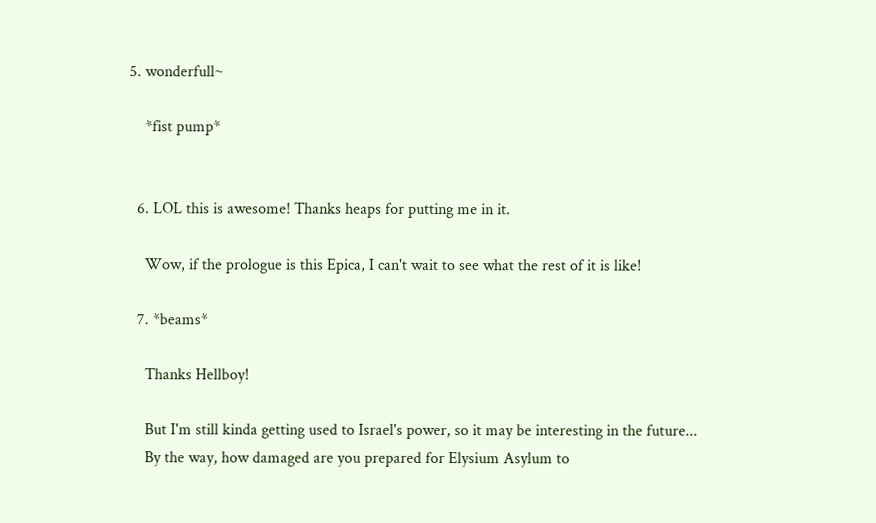5. wonderfull~

    *fist pump*


  6. LOL this is awesome! Thanks heaps for putting me in it.

    Wow, if the prologue is this Epica, I can't wait to see what the rest of it is like!

  7. *beams*

    Thanks Hellboy!

    But I'm still kinda getting used to Israel's power, so it may be interesting in the future...
    By the way, how damaged are you prepared for Elysium Asylum to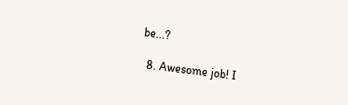be...?

  8. Awesome job! I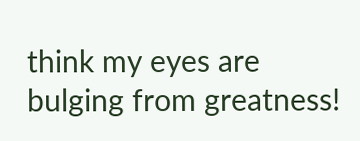think my eyes are bulging from greatness!